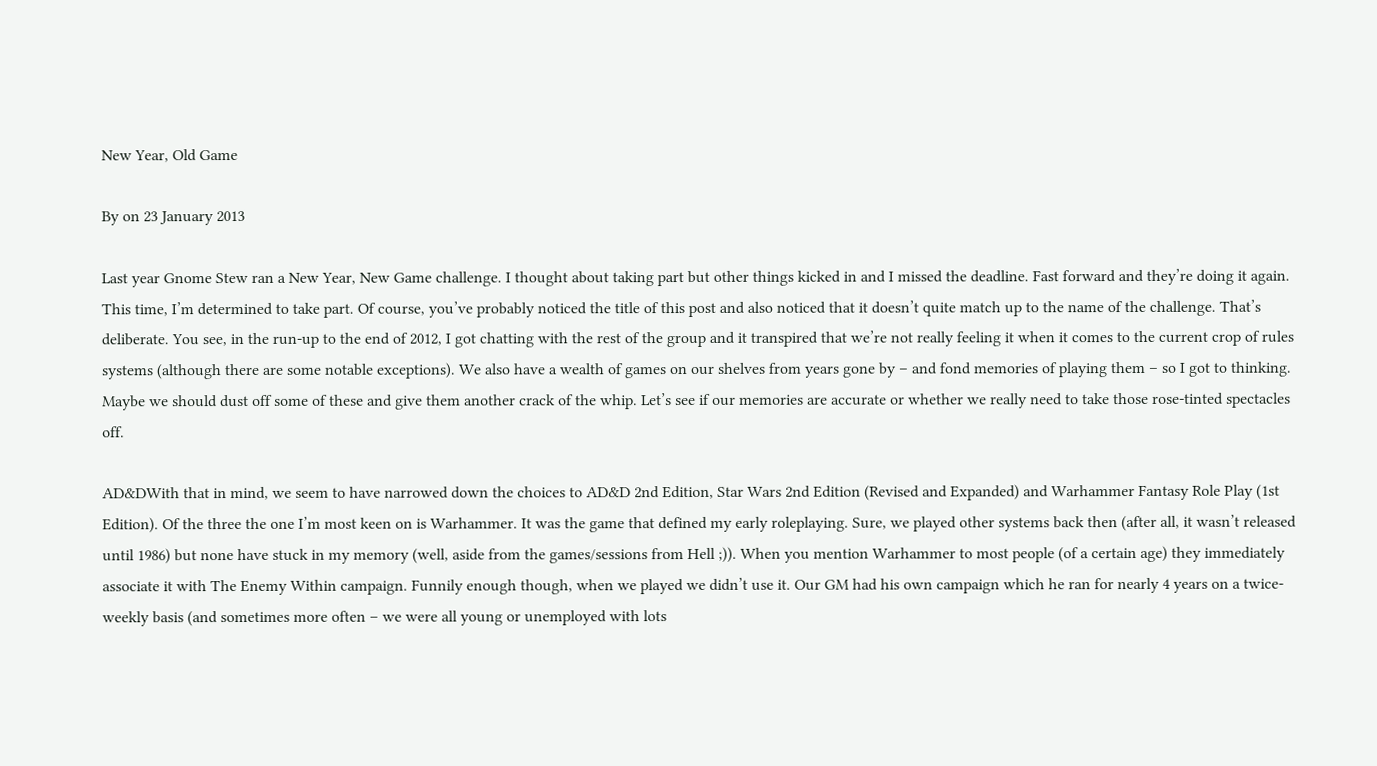New Year, Old Game

By on 23 January 2013

Last year Gnome Stew ran a New Year, New Game challenge. I thought about taking part but other things kicked in and I missed the deadline. Fast forward and they’re doing it again. This time, I’m determined to take part. Of course, you’ve probably noticed the title of this post and also noticed that it doesn’t quite match up to the name of the challenge. That’s deliberate. You see, in the run-up to the end of 2012, I got chatting with the rest of the group and it transpired that we’re not really feeling it when it comes to the current crop of rules systems (although there are some notable exceptions). We also have a wealth of games on our shelves from years gone by – and fond memories of playing them – so I got to thinking. Maybe we should dust off some of these and give them another crack of the whip. Let’s see if our memories are accurate or whether we really need to take those rose-tinted spectacles off.

AD&DWith that in mind, we seem to have narrowed down the choices to AD&D 2nd Edition, Star Wars 2nd Edition (Revised and Expanded) and Warhammer Fantasy Role Play (1st Edition). Of the three the one I’m most keen on is Warhammer. It was the game that defined my early roleplaying. Sure, we played other systems back then (after all, it wasn’t released until 1986) but none have stuck in my memory (well, aside from the games/sessions from Hell ;)). When you mention Warhammer to most people (of a certain age) they immediately associate it with The Enemy Within campaign. Funnily enough though, when we played we didn’t use it. Our GM had his own campaign which he ran for nearly 4 years on a twice-weekly basis (and sometimes more often – we were all young or unemployed with lots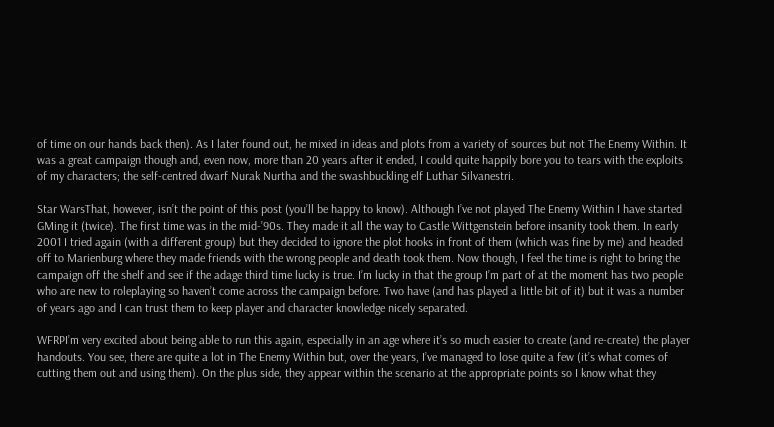of time on our hands back then). As I later found out, he mixed in ideas and plots from a variety of sources but not The Enemy Within. It was a great campaign though and, even now, more than 20 years after it ended, I could quite happily bore you to tears with the exploits of my characters; the self-centred dwarf Nurak Nurtha and the swashbuckling elf Luthar Silvanestri.

Star WarsThat, however, isn’t the point of this post (you’ll be happy to know). Although I’ve not played The Enemy Within I have started GMing it (twice). The first time was in the mid-’90s. They made it all the way to Castle Wittgenstein before insanity took them. In early 2001 I tried again (with a different group) but they decided to ignore the plot hooks in front of them (which was fine by me) and headed off to Marienburg where they made friends with the wrong people and death took them. Now though, I feel the time is right to bring the campaign off the shelf and see if the adage third time lucky is true. I’m lucky in that the group I’m part of at the moment has two people who are new to roleplaying so haven’t come across the campaign before. Two have (and has played a little bit of it) but it was a number of years ago and I can trust them to keep player and character knowledge nicely separated.

WFRPI’m very excited about being able to run this again, especially in an age where it’s so much easier to create (and re-create) the player handouts. You see, there are quite a lot in The Enemy Within but, over the years, I’ve managed to lose quite a few (it’s what comes of cutting them out and using them). On the plus side, they appear within the scenario at the appropriate points so I know what they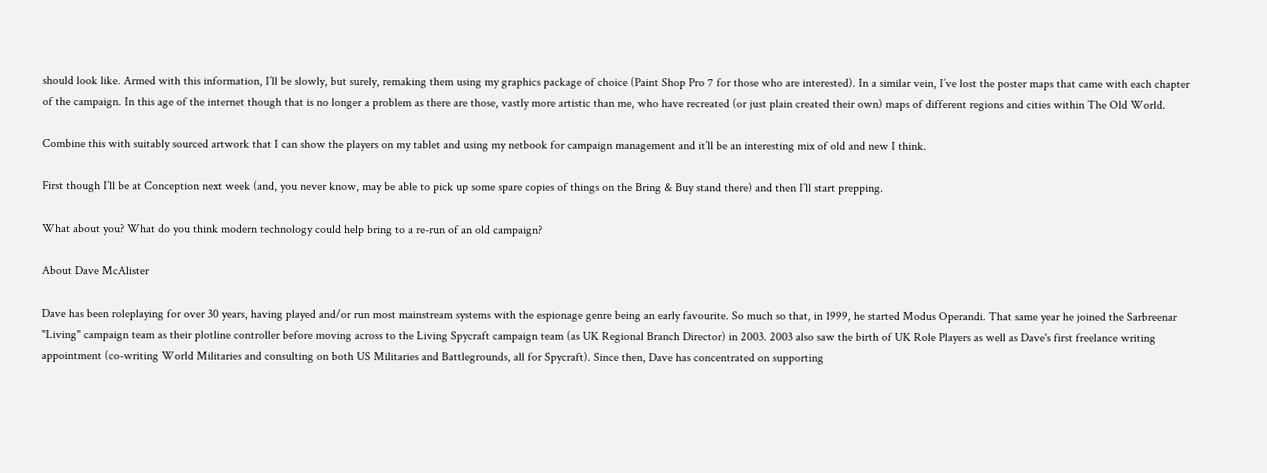should look like. Armed with this information, I’ll be slowly, but surely, remaking them using my graphics package of choice (Paint Shop Pro 7 for those who are interested). In a similar vein, I’ve lost the poster maps that came with each chapter of the campaign. In this age of the internet though that is no longer a problem as there are those, vastly more artistic than me, who have recreated (or just plain created their own) maps of different regions and cities within The Old World.

Combine this with suitably sourced artwork that I can show the players on my tablet and using my netbook for campaign management and it’ll be an interesting mix of old and new I think.

First though I’ll be at Conception next week (and, you never know, may be able to pick up some spare copies of things on the Bring & Buy stand there) and then I’ll start prepping.

What about you? What do you think modern technology could help bring to a re-run of an old campaign?

About Dave McAlister

Dave has been roleplaying for over 30 years, having played and/or run most mainstream systems with the espionage genre being an early favourite. So much so that, in 1999, he started Modus Operandi. That same year he joined the Sarbreenar "Living" campaign team as their plotline controller before moving across to the Living Spycraft campaign team (as UK Regional Branch Director) in 2003. 2003 also saw the birth of UK Role Players as well as Dave's first freelance writing appointment (co-writing World Militaries and consulting on both US Militaries and Battlegrounds, all for Spycraft). Since then, Dave has concentrated on supporting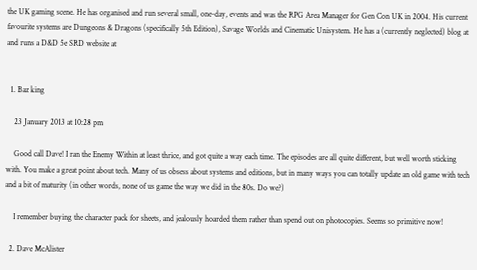the UK gaming scene. He has organised and run several small, one-day, events and was the RPG Area Manager for Gen Con UK in 2004. His current favourite systems are Dungeons & Dragons (specifically 5th Edition), Savage Worlds and Cinematic Unisystem. He has a (currently neglected) blog at and runs a D&D 5e SRD website at


  1. Baz king

    23 January 2013 at 10:28 pm

    Good call Dave! I ran the Enemy Within at least thrice, and got quite a way each time. The episodes are all quite different, but well worth sticking with. You make a great point about tech. Many of us obsess about systems and editions, but in many ways you can totally update an old game with tech and a bit of maturity (in other words, none of us game the way we did in the 80s. Do we?)

    I remember buying the character pack for sheets, and jealously hoarded them rather than spend out on photocopies. Seems so primitive now!

  2. Dave McAlister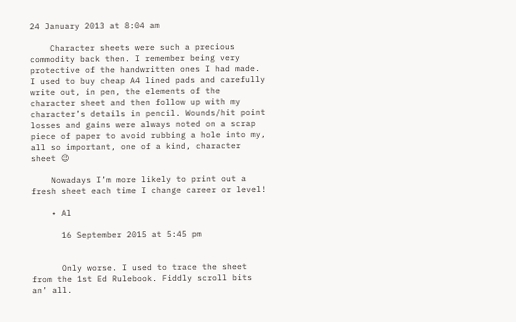24 January 2013 at 8:04 am

    Character sheets were such a precious commodity back then. I remember being very protective of the handwritten ones I had made. I used to buy cheap A4 lined pads and carefully write out, in pen, the elements of the character sheet and then follow up with my character’s details in pencil. Wounds/hit point losses and gains were always noted on a scrap piece of paper to avoid rubbing a hole into my, all so important, one of a kind, character sheet 😉

    Nowadays I’m more likely to print out a fresh sheet each time I change career or level!

    • Al

      16 September 2015 at 5:45 pm


      Only worse. I used to trace the sheet from the 1st Ed Rulebook. Fiddly scroll bits an’ all.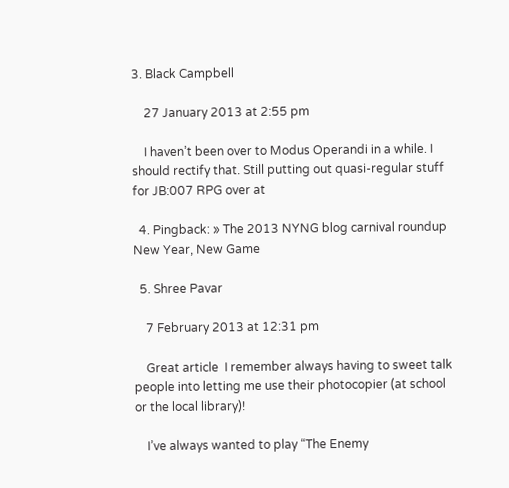3. Black Campbell

    27 January 2013 at 2:55 pm

    I haven’t been over to Modus Operandi in a while. I should rectify that. Still putting out quasi-regular stuff for JB:007 RPG over at

  4. Pingback: » The 2013 NYNG blog carnival roundup New Year, New Game

  5. Shree Pavar

    7 February 2013 at 12:31 pm

    Great article  I remember always having to sweet talk people into letting me use their photocopier (at school or the local library)!

    I’ve always wanted to play “The Enemy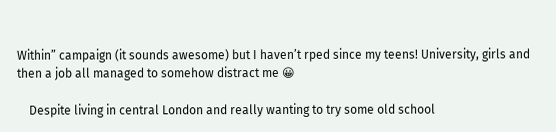Within” campaign (it sounds awesome) but I haven’t rped since my teens! University, girls and then a job all managed to somehow distract me 😀

    Despite living in central London and really wanting to try some old school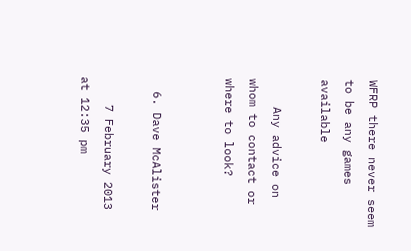WFRP there never seem to be any games available

    Any advice on whom to contact or where to look?


  6. Dave McAlister

    7 February 2013 at 12:35 pm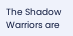The Shadow Warriors are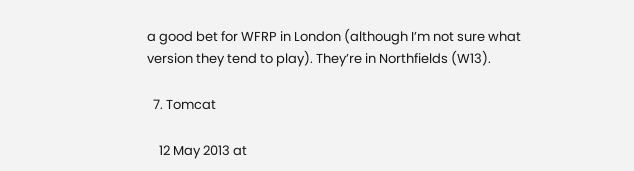a good bet for WFRP in London (although I’m not sure what version they tend to play). They’re in Northfields (W13).

  7. Tomcat

    12 May 2013 at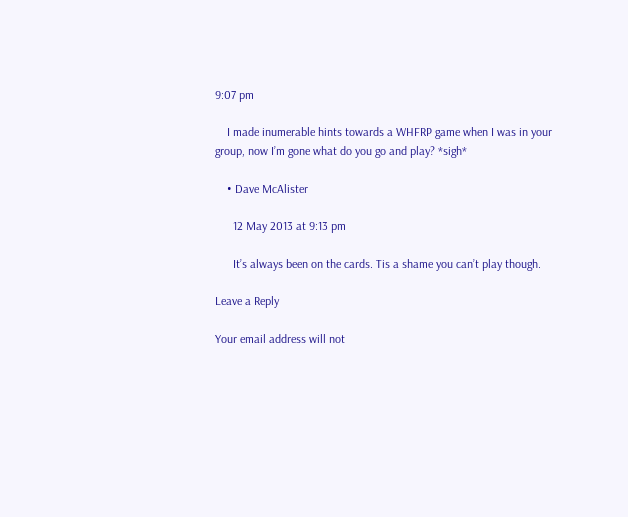9:07 pm

    I made inumerable hints towards a WHFRP game when I was in your group, now I’m gone what do you go and play? *sigh*

    • Dave McAlister

      12 May 2013 at 9:13 pm

      It’s always been on the cards. Tis a shame you can’t play though.

Leave a Reply

Your email address will not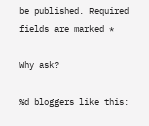be published. Required fields are marked *

Why ask?

%d bloggers like this: